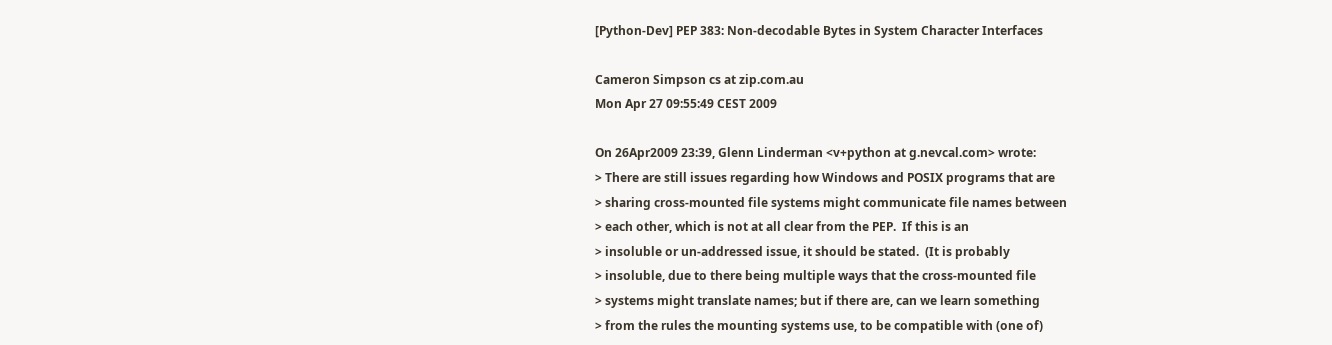[Python-Dev] PEP 383: Non-decodable Bytes in System Character Interfaces

Cameron Simpson cs at zip.com.au
Mon Apr 27 09:55:49 CEST 2009

On 26Apr2009 23:39, Glenn Linderman <v+python at g.nevcal.com> wrote:
> There are still issues regarding how Windows and POSIX programs that are
> sharing cross-mounted file systems might communicate file names between
> each other, which is not at all clear from the PEP.  If this is an
> insoluble or un-addressed issue, it should be stated.  (It is probably
> insoluble, due to there being multiple ways that the cross-mounted file
> systems might translate names; but if there are, can we learn something
> from the rules the mounting systems use, to be compatible with (one of)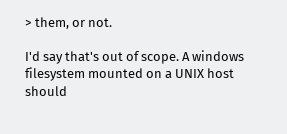> them, or not.

I'd say that's out of scope. A windows filesystem mounted on a UNIX host
should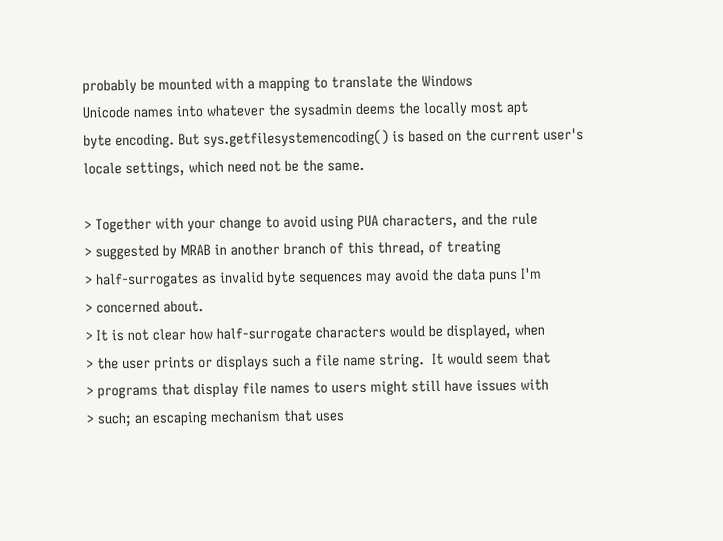probably be mounted with a mapping to translate the Windows
Unicode names into whatever the sysadmin deems the locally most apt
byte encoding. But sys.getfilesystemencoding() is based on the current user's
locale settings, which need not be the same.

> Together with your change to avoid using PUA characters, and the rule
> suggested by MRAB in another branch of this thread, of treating
> half-surrogates as invalid byte sequences may avoid the data puns I'm
> concerned about.
> It is not clear how half-surrogate characters would be displayed, when
> the user prints or displays such a file name string.  It would seem that
> programs that display file names to users might still have issues with
> such; an escaping mechanism that uses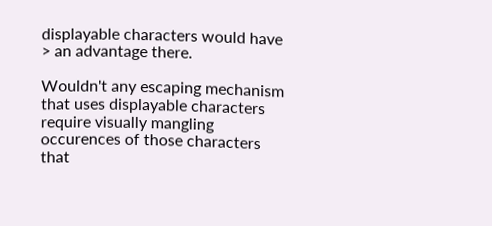displayable characters would have
> an advantage there.

Wouldn't any escaping mechanism that uses displayable characters
require visually mangling occurences of those characters that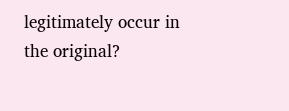legitimately occur in the original?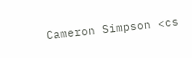Cameron Simpson <cs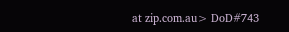at zip.com.au> DoD#743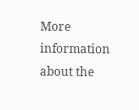More information about the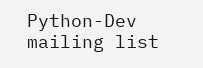Python-Dev mailing list